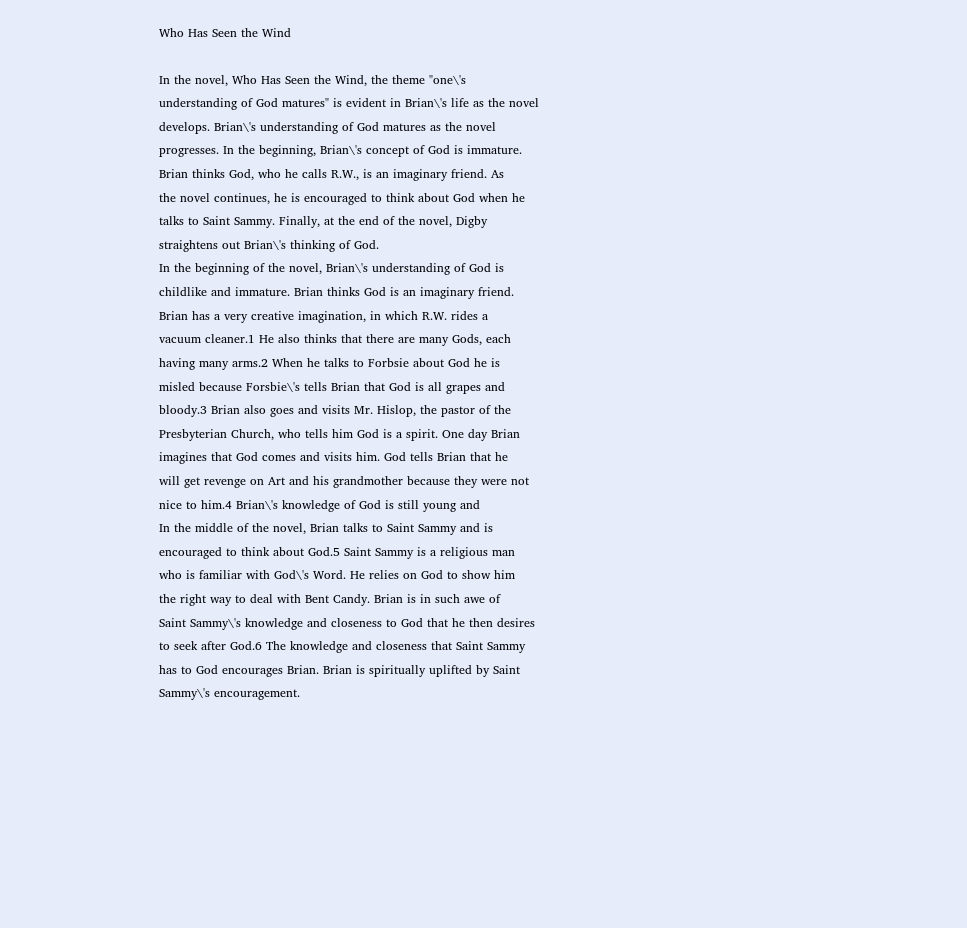Who Has Seen the Wind

In the novel, Who Has Seen the Wind, the theme "one\'s
understanding of God matures" is evident in Brian\'s life as the novel
develops. Brian\'s understanding of God matures as the novel
progresses. In the beginning, Brian\'s concept of God is immature.
Brian thinks God, who he calls R.W., is an imaginary friend. As
the novel continues, he is encouraged to think about God when he
talks to Saint Sammy. Finally, at the end of the novel, Digby
straightens out Brian\'s thinking of God.
In the beginning of the novel, Brian\'s understanding of God is
childlike and immature. Brian thinks God is an imaginary friend.
Brian has a very creative imagination, in which R.W. rides a
vacuum cleaner.1 He also thinks that there are many Gods, each
having many arms.2 When he talks to Forbsie about God he is
misled because Forsbie\'s tells Brian that God is all grapes and
bloody.3 Brian also goes and visits Mr. Hislop, the pastor of the
Presbyterian Church, who tells him God is a spirit. One day Brian
imagines that God comes and visits him. God tells Brian that he
will get revenge on Art and his grandmother because they were not
nice to him.4 Brian\'s knowledge of God is still young and
In the middle of the novel, Brian talks to Saint Sammy and is
encouraged to think about God.5 Saint Sammy is a religious man
who is familiar with God\'s Word. He relies on God to show him
the right way to deal with Bent Candy. Brian is in such awe of
Saint Sammy\'s knowledge and closeness to God that he then desires
to seek after God.6 The knowledge and closeness that Saint Sammy
has to God encourages Brian. Brian is spiritually uplifted by Saint
Sammy\'s encouragement.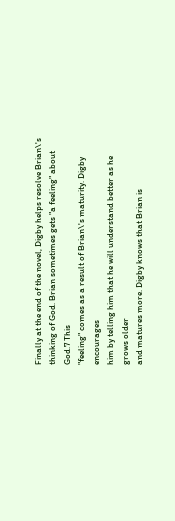Finally at the end of the novel, Digby helps resolve Brian\'s
thinking of God. Brian sometimes gets "a feeling" about God.7 This
"feeling" comes as a result of Brian\'s maturity. Digby encourages
him by telling him that he will understand better as he grows older
and matures more. Digby knows that Brian is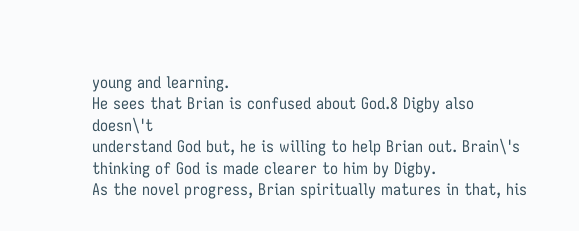young and learning.
He sees that Brian is confused about God.8 Digby also doesn\'t
understand God but, he is willing to help Brian out. Brain\'s
thinking of God is made clearer to him by Digby.
As the novel progress, Brian spiritually matures in that, his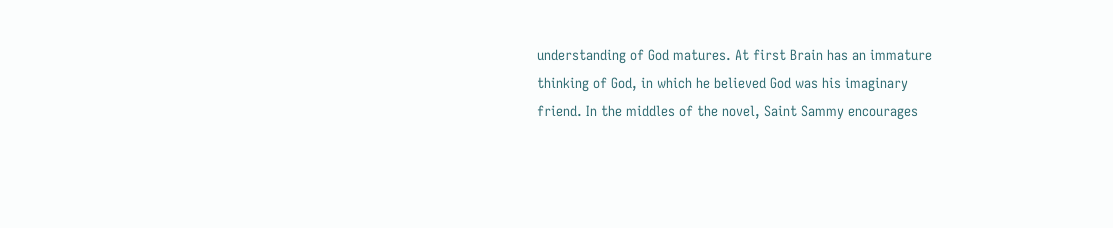understanding of God matures. At first Brain has an immature
thinking of God, in which he believed God was his imaginary
friend. In the middles of the novel, Saint Sammy encourages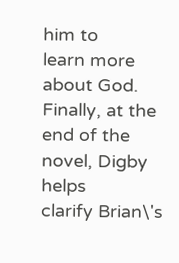him to
learn more about God. Finally, at the end of the novel, Digby helps
clarify Brian\'s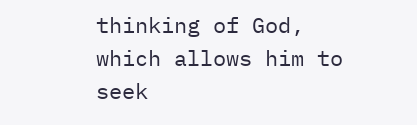thinking of God, which allows him to seek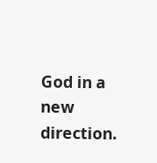God in a
new direction.